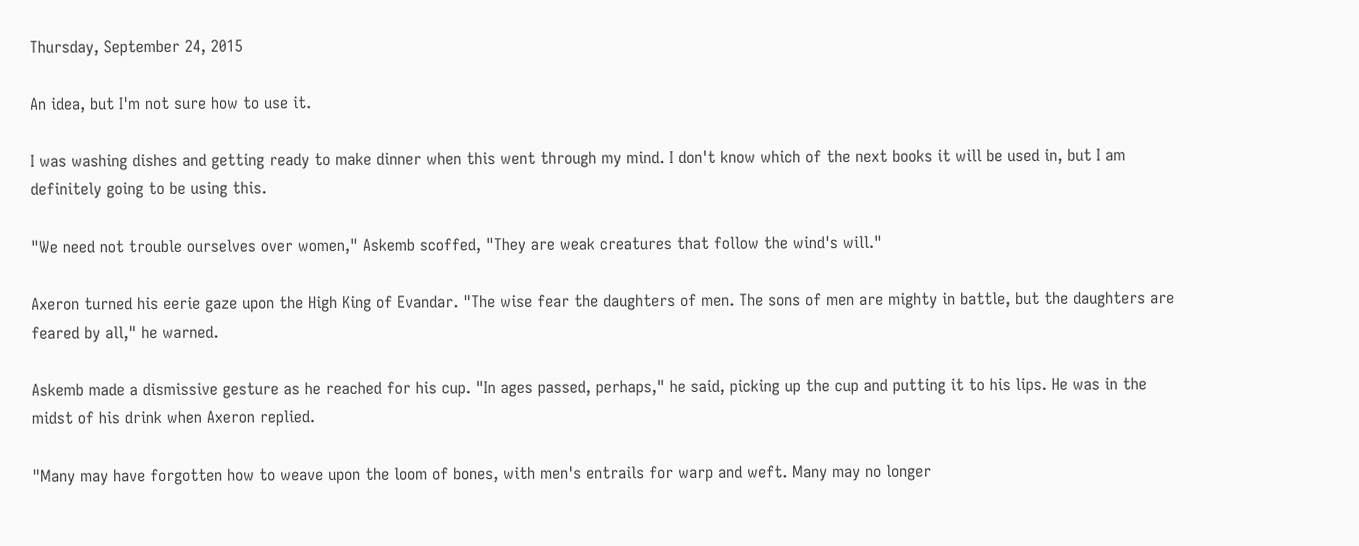Thursday, September 24, 2015

An idea, but I'm not sure how to use it.

I was washing dishes and getting ready to make dinner when this went through my mind. I don't know which of the next books it will be used in, but I am definitely going to be using this.

"We need not trouble ourselves over women," Askemb scoffed, "They are weak creatures that follow the wind's will."

Axeron turned his eerie gaze upon the High King of Evandar. "The wise fear the daughters of men. The sons of men are mighty in battle, but the daughters are feared by all," he warned.

Askemb made a dismissive gesture as he reached for his cup. "In ages passed, perhaps," he said, picking up the cup and putting it to his lips. He was in the midst of his drink when Axeron replied.

"Many may have forgotten how to weave upon the loom of bones, with men's entrails for warp and weft. Many may no longer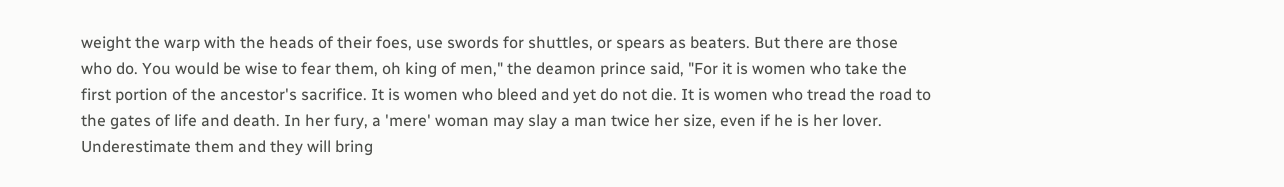weight the warp with the heads of their foes, use swords for shuttles, or spears as beaters. But there are those who do. You would be wise to fear them, oh king of men," the deamon prince said, "For it is women who take the first portion of the ancestor's sacrifice. It is women who bleed and yet do not die. It is women who tread the road to the gates of life and death. In her fury, a 'mere' woman may slay a man twice her size, even if he is her lover. Underestimate them and they will bring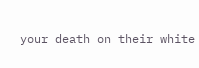your death on their white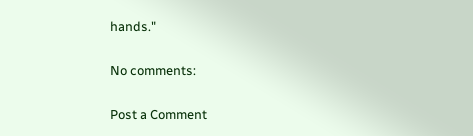hands."

No comments:

Post a Comment